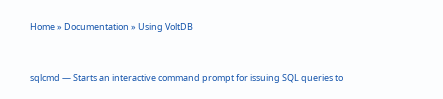Home » Documentation » Using VoltDB


sqlcmd — Starts an interactive command prompt for issuing SQL queries to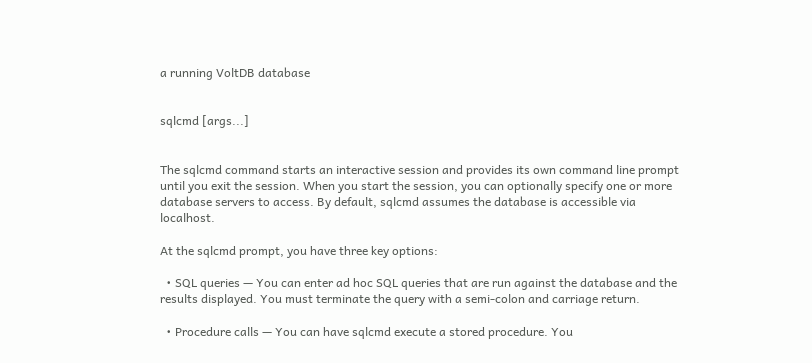a running VoltDB database


sqlcmd [args...]


The sqlcmd command starts an interactive session and provides its own command line prompt until you exit the session. When you start the session, you can optionally specify one or more database servers to access. By default, sqlcmd assumes the database is accessible via localhost.

At the sqlcmd prompt, you have three key options:

  • SQL queries — You can enter ad hoc SQL queries that are run against the database and the results displayed. You must terminate the query with a semi-colon and carriage return.

  • Procedure calls — You can have sqlcmd execute a stored procedure. You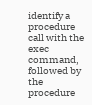identify a procedure call with the exec command, followed by the procedure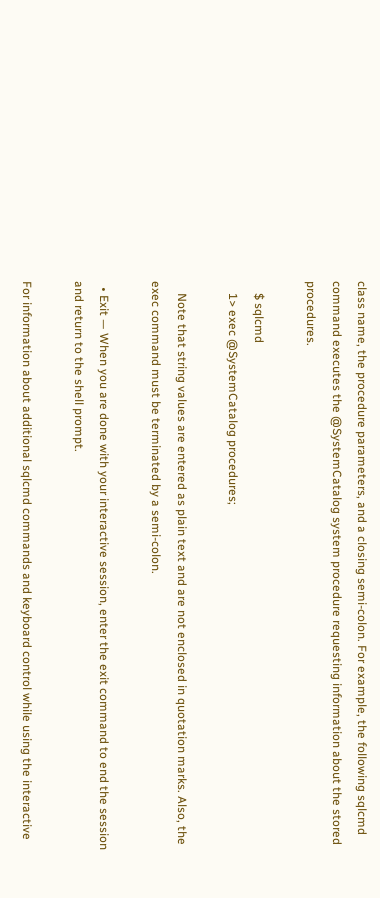class name, the procedure parameters, and a closing semi-colon. For example, the following sqlcmd command executes the @SystemCatalog system procedure requesting information about the stored procedures.

    $ sqlcmd
    1> exec @SystemCatalog procedures;

    Note that string values are entered as plain text and are not enclosed in quotation marks. Also, the exec command must be terminated by a semi-colon.

  • Exit — When you are done with your interactive session, enter the exit command to end the session and return to the shell prompt.

For information about additional sqlcmd commands and keyboard control while using the interactive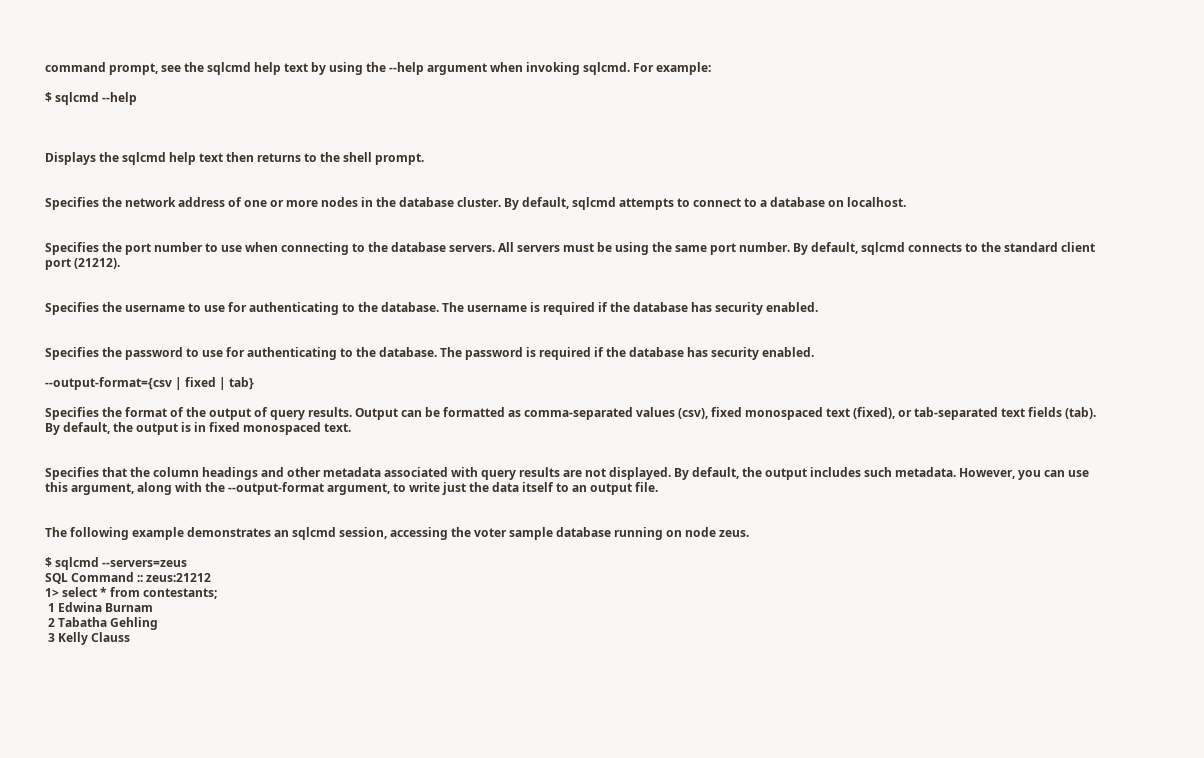command prompt, see the sqlcmd help text by using the --help argument when invoking sqlcmd. For example:

$ sqlcmd --help



Displays the sqlcmd help text then returns to the shell prompt.


Specifies the network address of one or more nodes in the database cluster. By default, sqlcmd attempts to connect to a database on localhost.


Specifies the port number to use when connecting to the database servers. All servers must be using the same port number. By default, sqlcmd connects to the standard client port (21212).


Specifies the username to use for authenticating to the database. The username is required if the database has security enabled.


Specifies the password to use for authenticating to the database. The password is required if the database has security enabled.

--output-format={csv | fixed | tab}

Specifies the format of the output of query results. Output can be formatted as comma-separated values (csv), fixed monospaced text (fixed), or tab-separated text fields (tab). By default, the output is in fixed monospaced text.


Specifies that the column headings and other metadata associated with query results are not displayed. By default, the output includes such metadata. However, you can use this argument, along with the --output-format argument, to write just the data itself to an output file.


The following example demonstrates an sqlcmd session, accessing the voter sample database running on node zeus.

$ sqlcmd --servers=zeus
SQL Command :: zeus:21212
1> select * from contestants;
 1 Edwina Burnam
 2 Tabatha Gehling
 3 Kelly Clauss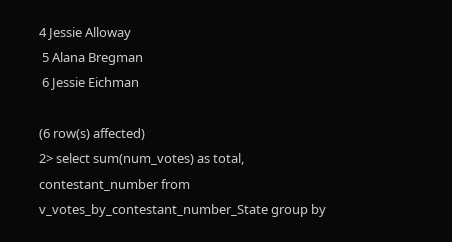4 Jessie Alloway
 5 Alana Bregman
 6 Jessie Eichman

(6 row(s) affected)
2> select sum(num_votes) as total, contestant_number from
v_votes_by_contestant_number_State group by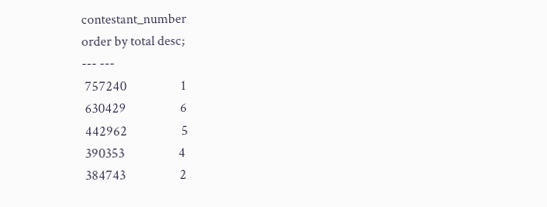contestant_number
order by total desc;
--- ---
 757240                  1
 630429                  6
 442962                  5
 390353                  4
 384743                  2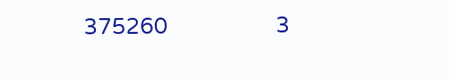375260                  3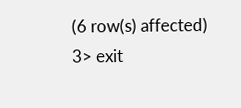(6 row(s) affected)
3> exit